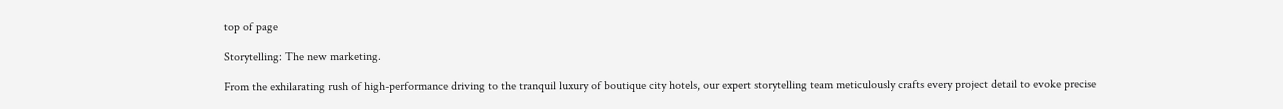top of page

Storytelling: The new marketing.

From the exhilarating rush of high-performance driving to the tranquil luxury of boutique city hotels, our expert storytelling team meticulously crafts every project detail to evoke precise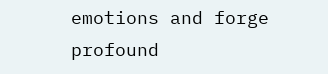emotions and forge profound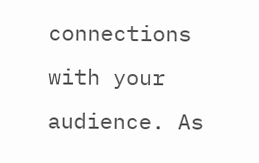connections with your audience. As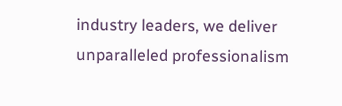industry leaders, we deliver unparalleled professionalism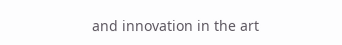and innovation in the art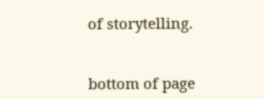of storytelling.


bottom of page